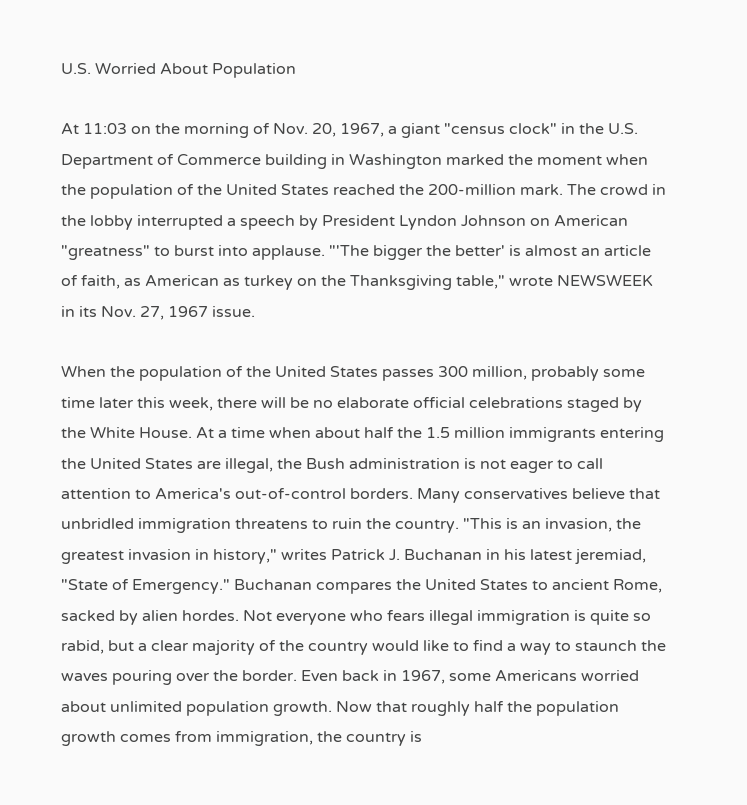U.S. Worried About Population

At 11:03 on the morning of Nov. 20, 1967, a giant "census clock" in the U.S. Department of Commerce building in Washington marked the moment when the population of the United States reached the 200-million mark. The crowd in the lobby interrupted a speech by President Lyndon Johnson on American "greatness" to burst into applause. "'The bigger the better' is almost an article of faith, as American as turkey on the Thanksgiving table," wrote NEWSWEEK in its Nov. 27, 1967 issue.

When the population of the United States passes 300 million, probably some time later this week, there will be no elaborate official celebrations staged by the White House. At a time when about half the 1.5 million immigrants entering the United States are illegal, the Bush administration is not eager to call attention to America's out-of-control borders. Many conservatives believe that unbridled immigration threatens to ruin the country. "This is an invasion, the greatest invasion in history," writes Patrick J. Buchanan in his latest jeremiad, "State of Emergency." Buchanan compares the United States to ancient Rome, sacked by alien hordes. Not everyone who fears illegal immigration is quite so rabid, but a clear majority of the country would like to find a way to staunch the waves pouring over the border. Even back in 1967, some Americans worried about unlimited population growth. Now that roughly half the population growth comes from immigration, the country is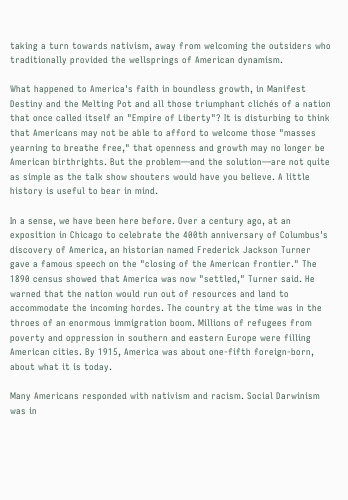taking a turn towards nativism, away from welcoming the outsiders who traditionally provided the wellsprings of American dynamism.

What happened to America's faith in boundless growth, in Manifest Destiny and the Melting Pot and all those triumphant clichés of a nation that once called itself an "Empire of Liberty"? It is disturbing to think that Americans may not be able to afford to welcome those "masses yearning to breathe free," that openness and growth may no longer be American birthrights. But the problem—and the solution—are not quite as simple as the talk show shouters would have you believe. A little history is useful to bear in mind.

In a sense, we have been here before. Over a century ago, at an exposition in Chicago to celebrate the 400th anniversary of Columbus's discovery of America, an historian named Frederick Jackson Turner gave a famous speech on the "closing of the American frontier." The 1890 census showed that America was now "settled," Turner said. He warned that the nation would run out of resources and land to accommodate the incoming hordes. The country at the time was in the throes of an enormous immigration boom. Millions of refugees from poverty and oppression in southern and eastern Europe were filling American cities. By 1915, America was about one-fifth foreign-born, about what it is today.

Many Americans responded with nativism and racism. Social Darwinism was in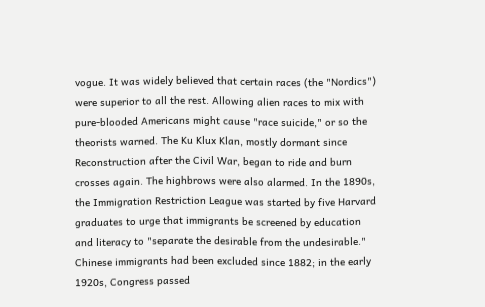vogue. It was widely believed that certain races (the "Nordics") were superior to all the rest. Allowing alien races to mix with pure-blooded Americans might cause "race suicide," or so the theorists warned. The Ku Klux Klan, mostly dormant since Reconstruction after the Civil War, began to ride and burn crosses again. The highbrows were also alarmed. In the 1890s, the Immigration Restriction League was started by five Harvard graduates to urge that immigrants be screened by education and literacy to "separate the desirable from the undesirable." Chinese immigrants had been excluded since 1882; in the early 1920s, Congress passed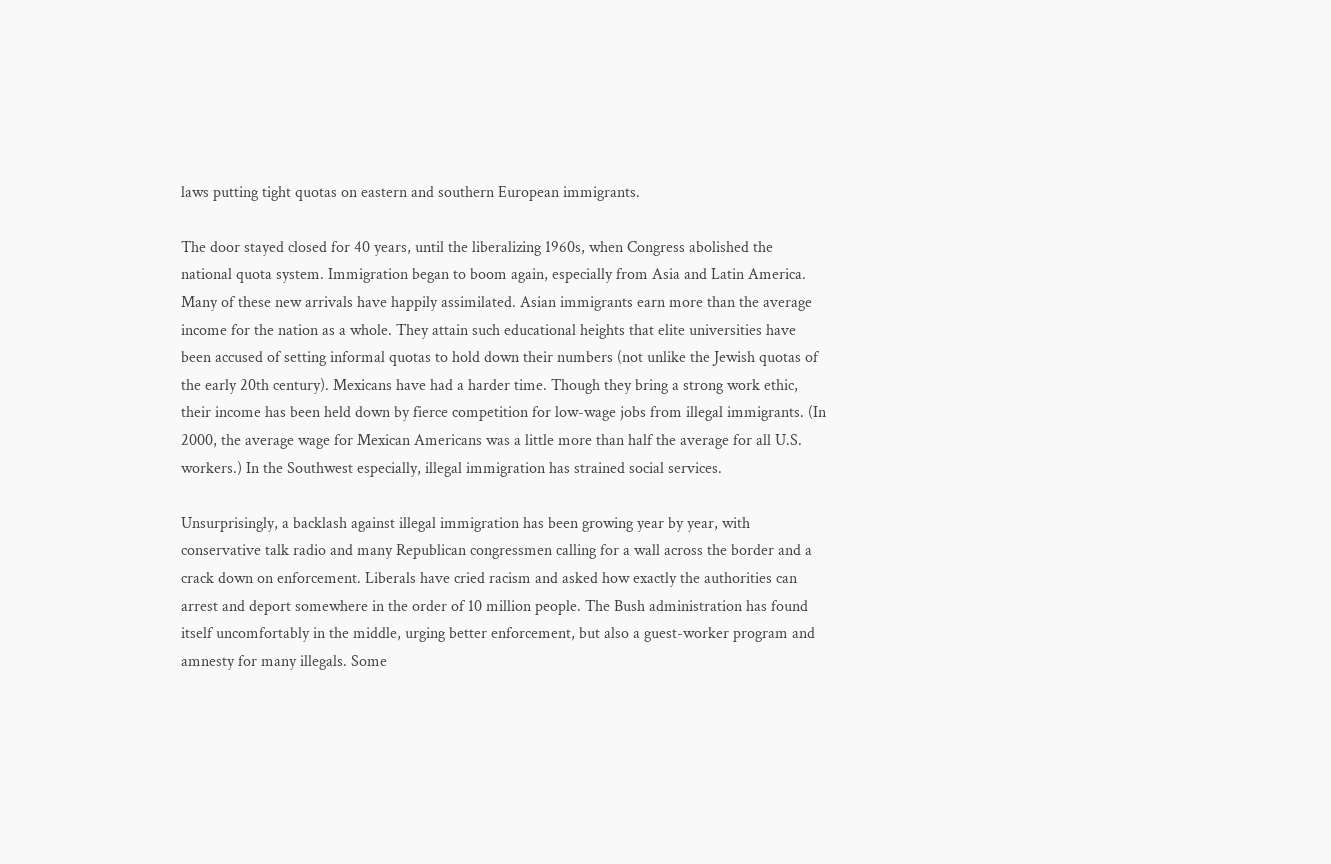laws putting tight quotas on eastern and southern European immigrants.

The door stayed closed for 40 years, until the liberalizing 1960s, when Congress abolished the national quota system. Immigration began to boom again, especially from Asia and Latin America. Many of these new arrivals have happily assimilated. Asian immigrants earn more than the average income for the nation as a whole. They attain such educational heights that elite universities have been accused of setting informal quotas to hold down their numbers (not unlike the Jewish quotas of the early 20th century). Mexicans have had a harder time. Though they bring a strong work ethic, their income has been held down by fierce competition for low-wage jobs from illegal immigrants. (In 2000, the average wage for Mexican Americans was a little more than half the average for all U.S. workers.) In the Southwest especially, illegal immigration has strained social services.

Unsurprisingly, a backlash against illegal immigration has been growing year by year, with conservative talk radio and many Republican congressmen calling for a wall across the border and a crack down on enforcement. Liberals have cried racism and asked how exactly the authorities can arrest and deport somewhere in the order of 10 million people. The Bush administration has found itself uncomfortably in the middle, urging better enforcement, but also a guest-worker program and amnesty for many illegals. Some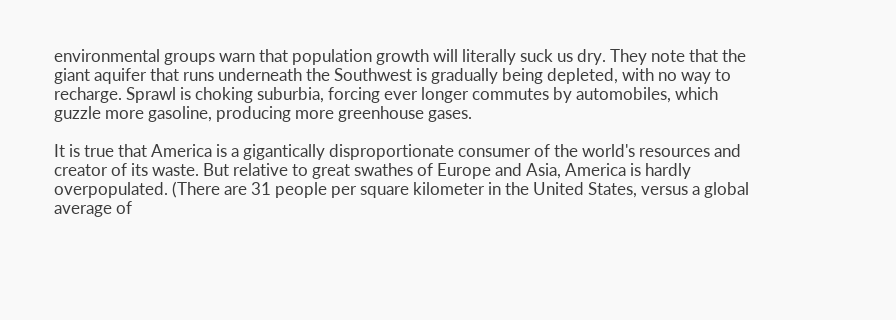environmental groups warn that population growth will literally suck us dry. They note that the giant aquifer that runs underneath the Southwest is gradually being depleted, with no way to recharge. Sprawl is choking suburbia, forcing ever longer commutes by automobiles, which guzzle more gasoline, producing more greenhouse gases.

It is true that America is a gigantically disproportionate consumer of the world's resources and creator of its waste. But relative to great swathes of Europe and Asia, America is hardly overpopulated. (There are 31 people per square kilometer in the United States, versus a global average of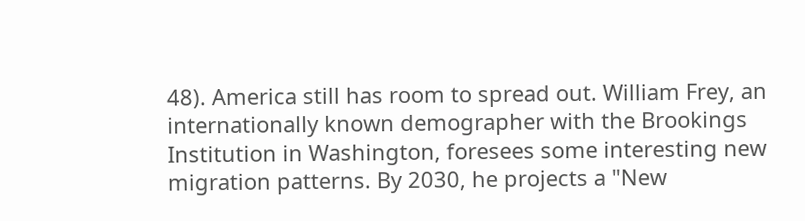48). America still has room to spread out. William Frey, an internationally known demographer with the Brookings Institution in Washington, foresees some interesting new migration patterns. By 2030, he projects a "New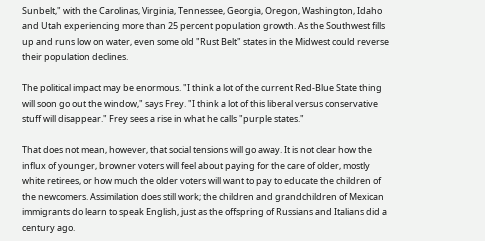Sunbelt," with the Carolinas, Virginia, Tennessee, Georgia, Oregon, Washington, Idaho and Utah experiencing more than 25 percent population growth. As the Southwest fills up and runs low on water, even some old "Rust Belt" states in the Midwest could reverse their population declines.

The political impact may be enormous. "I think a lot of the current Red-Blue State thing will soon go out the window," says Frey. "I think a lot of this liberal versus conservative stuff will disappear." Frey sees a rise in what he calls "purple states."

That does not mean, however, that social tensions will go away. It is not clear how the influx of younger, browner voters will feel about paying for the care of older, mostly white retirees, or how much the older voters will want to pay to educate the children of the newcomers. Assimilation does still work; the children and grandchildren of Mexican immigrants do learn to speak English, just as the offspring of Russians and Italians did a century ago.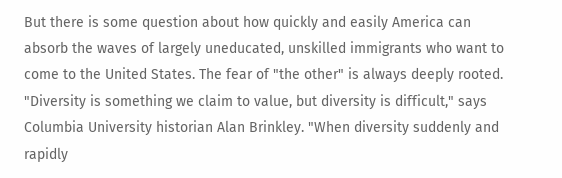But there is some question about how quickly and easily America can absorb the waves of largely uneducated, unskilled immigrants who want to come to the United States. The fear of "the other" is always deeply rooted. "Diversity is something we claim to value, but diversity is difficult," says Columbia University historian Alan Brinkley. "When diversity suddenly and rapidly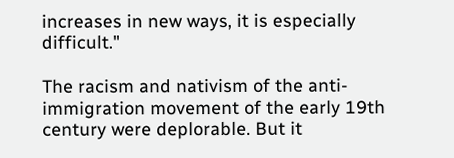increases in new ways, it is especially difficult."

The racism and nativism of the anti-immigration movement of the early 19th century were deplorable. But it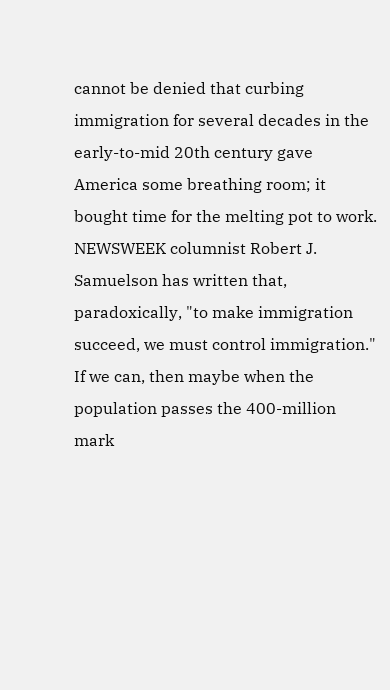cannot be denied that curbing immigration for several decades in the early-to-mid 20th century gave America some breathing room; it bought time for the melting pot to work. NEWSWEEK columnist Robert J. Samuelson has written that, paradoxically, "to make immigration succeed, we must control immigration." If we can, then maybe when the population passes the 400-million mark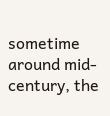sometime around mid-century, the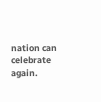nation can celebrate again.